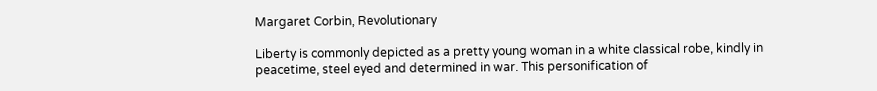Margaret Corbin, Revolutionary

Liberty is commonly depicted as a pretty young woman in a white classical robe, kindly in peacetime, steel eyed and determined in war. This personification of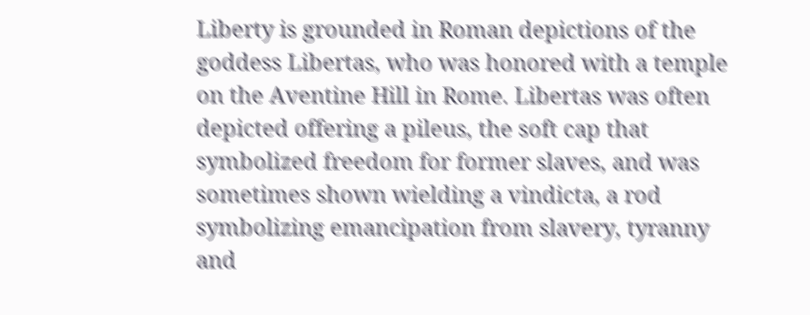Liberty is grounded in Roman depictions of the goddess Libertas, who was honored with a temple on the Aventine Hill in Rome. Libertas was often depicted offering a pileus, the soft cap that symbolized freedom for former slaves, and was sometimes shown wielding a vindicta, a rod symbolizing emancipation from slavery, tyranny and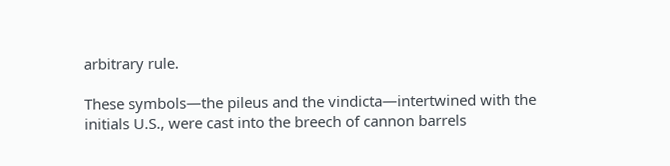arbitrary rule.

These symbols—the pileus and the vindicta—intertwined with the initials U.S., were cast into the breech of cannon barrels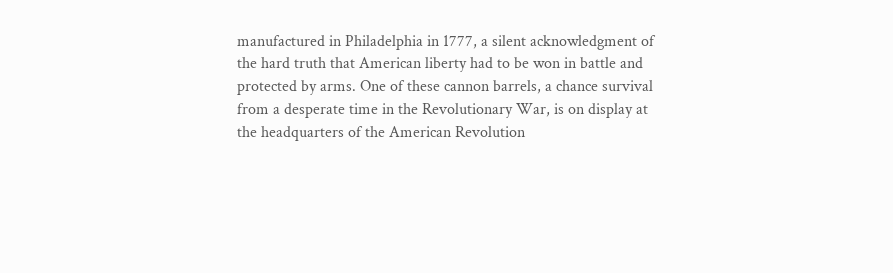manufactured in Philadelphia in 1777, a silent acknowledgment of the hard truth that American liberty had to be won in battle and protected by arms. One of these cannon barrels, a chance survival from a desperate time in the Revolutionary War, is on display at the headquarters of the American Revolution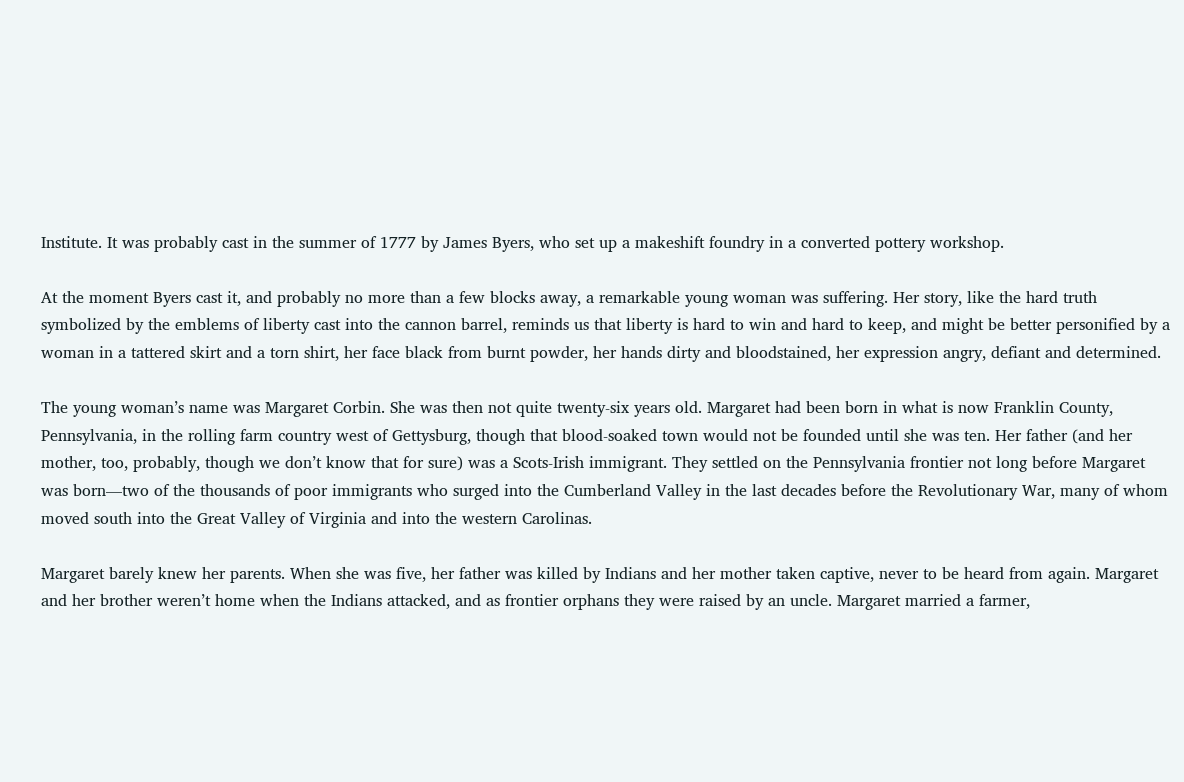Institute. It was probably cast in the summer of 1777 by James Byers, who set up a makeshift foundry in a converted pottery workshop.

At the moment Byers cast it, and probably no more than a few blocks away, a remarkable young woman was suffering. Her story, like the hard truth symbolized by the emblems of liberty cast into the cannon barrel, reminds us that liberty is hard to win and hard to keep, and might be better personified by a woman in a tattered skirt and a torn shirt, her face black from burnt powder, her hands dirty and bloodstained, her expression angry, defiant and determined.

The young woman’s name was Margaret Corbin. She was then not quite twenty-six years old. Margaret had been born in what is now Franklin County, Pennsylvania, in the rolling farm country west of Gettysburg, though that blood-soaked town would not be founded until she was ten. Her father (and her mother, too, probably, though we don’t know that for sure) was a Scots-Irish immigrant. They settled on the Pennsylvania frontier not long before Margaret was born—two of the thousands of poor immigrants who surged into the Cumberland Valley in the last decades before the Revolutionary War, many of whom moved south into the Great Valley of Virginia and into the western Carolinas.

Margaret barely knew her parents. When she was five, her father was killed by Indians and her mother taken captive, never to be heard from again. Margaret and her brother weren’t home when the Indians attacked, and as frontier orphans they were raised by an uncle. Margaret married a farmer,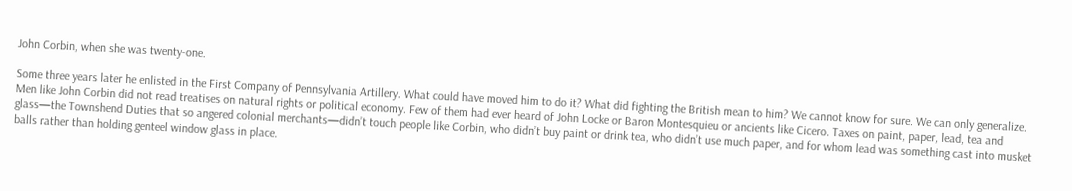John Corbin, when she was twenty-one.

Some three years later he enlisted in the First Company of Pennsylvania Artillery. What could have moved him to do it? What did fighting the British mean to him? We cannot know for sure. We can only generalize. Men like John Corbin did not read treatises on natural rights or political economy. Few of them had ever heard of John Locke or Baron Montesquieu or ancients like Cicero. Taxes on paint, paper, lead, tea and glass—the Townshend Duties that so angered colonial merchants—didn’t touch people like Corbin, who didn’t buy paint or drink tea, who didn’t use much paper, and for whom lead was something cast into musket balls rather than holding genteel window glass in place.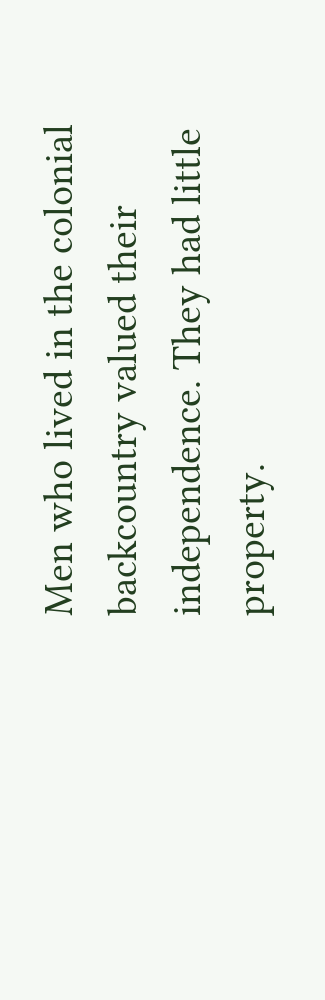Men who lived in the colonial backcountry valued their independence. They had little property.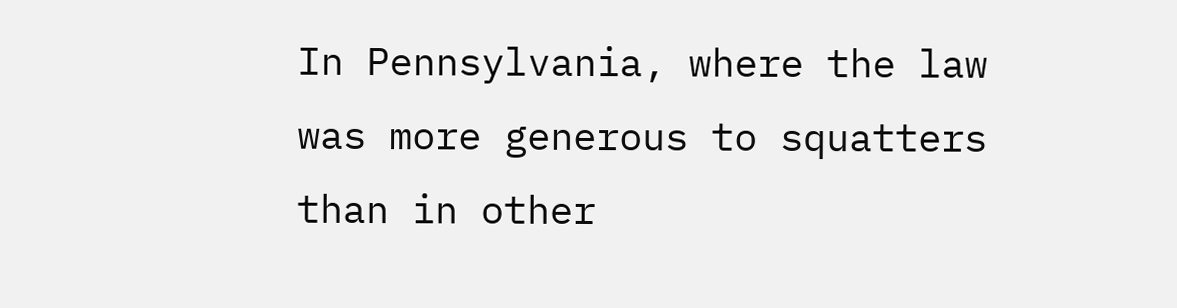In Pennsylvania, where the law was more generous to squatters than in other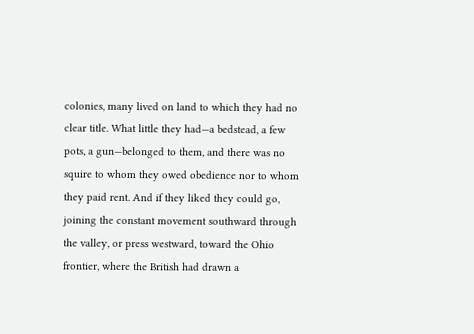colonies, many lived on land to which they had no clear title. What little they had—a bedstead, a few pots, a gun—belonged to them, and there was no squire to whom they owed obedience nor to whom they paid rent. And if they liked they could go, joining the constant movement southward through the valley, or press westward, toward the Ohio frontier, where the British had drawn a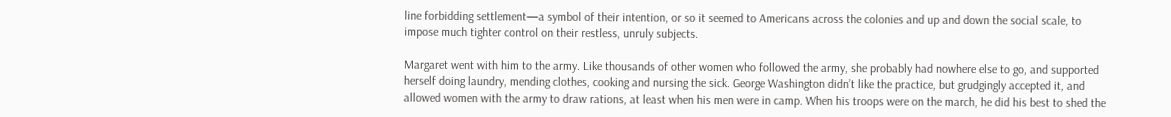line forbidding settlement—a symbol of their intention, or so it seemed to Americans across the colonies and up and down the social scale, to impose much tighter control on their restless, unruly subjects.

Margaret went with him to the army. Like thousands of other women who followed the army, she probably had nowhere else to go, and supported herself doing laundry, mending clothes, cooking and nursing the sick. George Washington didn’t like the practice, but grudgingly accepted it, and allowed women with the army to draw rations, at least when his men were in camp. When his troops were on the march, he did his best to shed the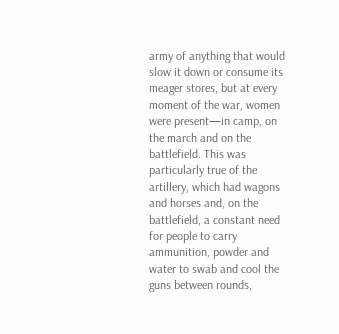army of anything that would slow it down or consume its meager stores, but at every moment of the war, women were present—in camp, on the march and on the battlefield. This was particularly true of the artillery, which had wagons and horses and, on the battlefield, a constant need for people to carry ammunition, powder and water to swab and cool the guns between rounds,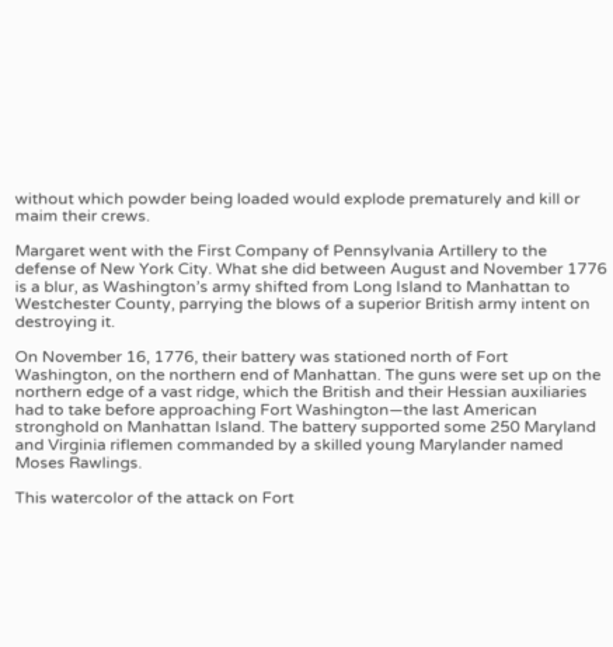without which powder being loaded would explode prematurely and kill or maim their crews.

Margaret went with the First Company of Pennsylvania Artillery to the defense of New York City. What she did between August and November 1776 is a blur, as Washington’s army shifted from Long Island to Manhattan to Westchester County, parrying the blows of a superior British army intent on destroying it.

On November 16, 1776, their battery was stationed north of Fort Washington, on the northern end of Manhattan. The guns were set up on the northern edge of a vast ridge, which the British and their Hessian auxiliaries had to take before approaching Fort Washington—the last American stronghold on Manhattan Island. The battery supported some 250 Maryland and Virginia riflemen commanded by a skilled young Marylander named Moses Rawlings.

This watercolor of the attack on Fort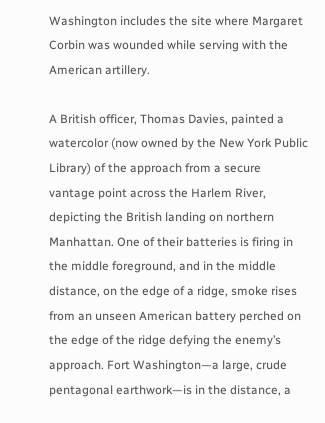Washington includes the site where Margaret Corbin was wounded while serving with the American artillery.

A British officer, Thomas Davies, painted a watercolor (now owned by the New York Public Library) of the approach from a secure vantage point across the Harlem River, depicting the British landing on northern Manhattan. One of their batteries is firing in the middle foreground, and in the middle distance, on the edge of a ridge, smoke rises from an unseen American battery perched on the edge of the ridge defying the enemy’s approach. Fort Washington—a large, crude pentagonal earthwork—is in the distance, a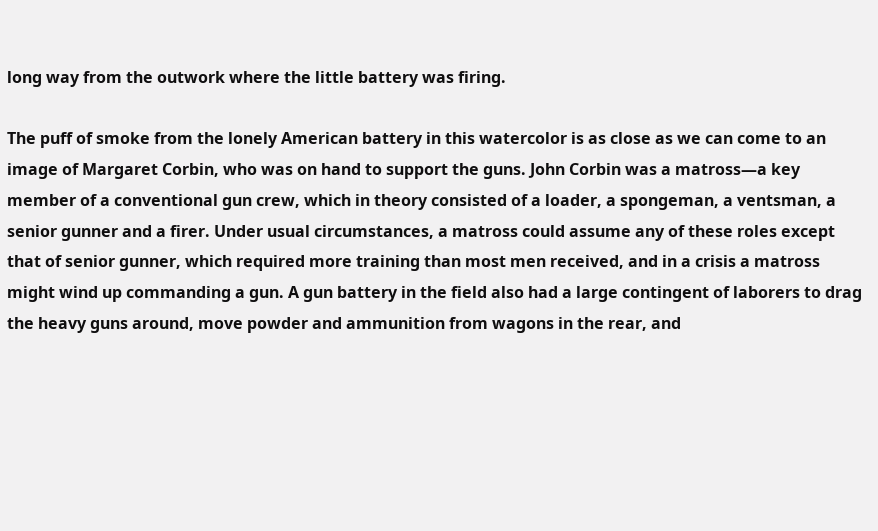long way from the outwork where the little battery was firing.

The puff of smoke from the lonely American battery in this watercolor is as close as we can come to an image of Margaret Corbin, who was on hand to support the guns. John Corbin was a matross—a key member of a conventional gun crew, which in theory consisted of a loader, a spongeman, a ventsman, a senior gunner and a firer. Under usual circumstances, a matross could assume any of these roles except that of senior gunner, which required more training than most men received, and in a crisis a matross might wind up commanding a gun. A gun battery in the field also had a large contingent of laborers to drag the heavy guns around, move powder and ammunition from wagons in the rear, and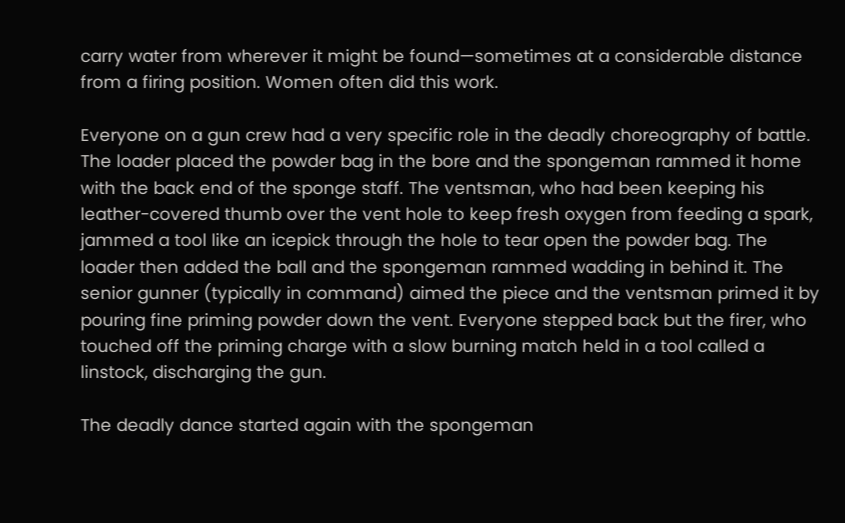carry water from wherever it might be found—sometimes at a considerable distance from a firing position. Women often did this work.

Everyone on a gun crew had a very specific role in the deadly choreography of battle. The loader placed the powder bag in the bore and the spongeman rammed it home with the back end of the sponge staff. The ventsman, who had been keeping his leather-covered thumb over the vent hole to keep fresh oxygen from feeding a spark, jammed a tool like an icepick through the hole to tear open the powder bag. The loader then added the ball and the spongeman rammed wadding in behind it. The senior gunner (typically in command) aimed the piece and the ventsman primed it by pouring fine priming powder down the vent. Everyone stepped back but the firer, who touched off the priming charge with a slow burning match held in a tool called a linstock, discharging the gun.

The deadly dance started again with the spongeman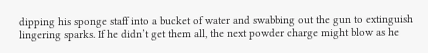dipping his sponge staff into a bucket of water and swabbing out the gun to extinguish lingering sparks. If he didn’t get them all, the next powder charge might blow as he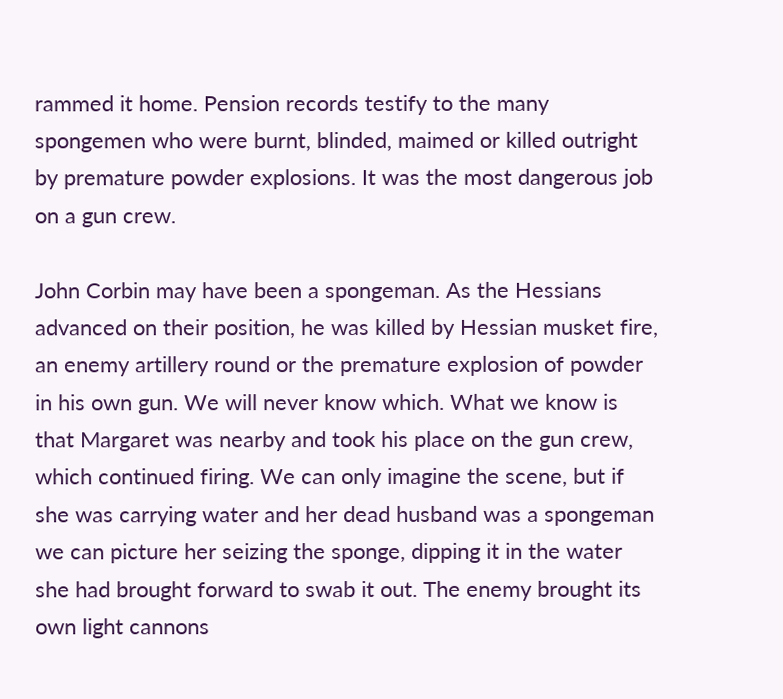rammed it home. Pension records testify to the many spongemen who were burnt, blinded, maimed or killed outright by premature powder explosions. It was the most dangerous job on a gun crew.

John Corbin may have been a spongeman. As the Hessians advanced on their position, he was killed by Hessian musket fire, an enemy artillery round or the premature explosion of powder in his own gun. We will never know which. What we know is that Margaret was nearby and took his place on the gun crew, which continued firing. We can only imagine the scene, but if she was carrying water and her dead husband was a spongeman we can picture her seizing the sponge, dipping it in the water she had brought forward to swab it out. The enemy brought its own light cannons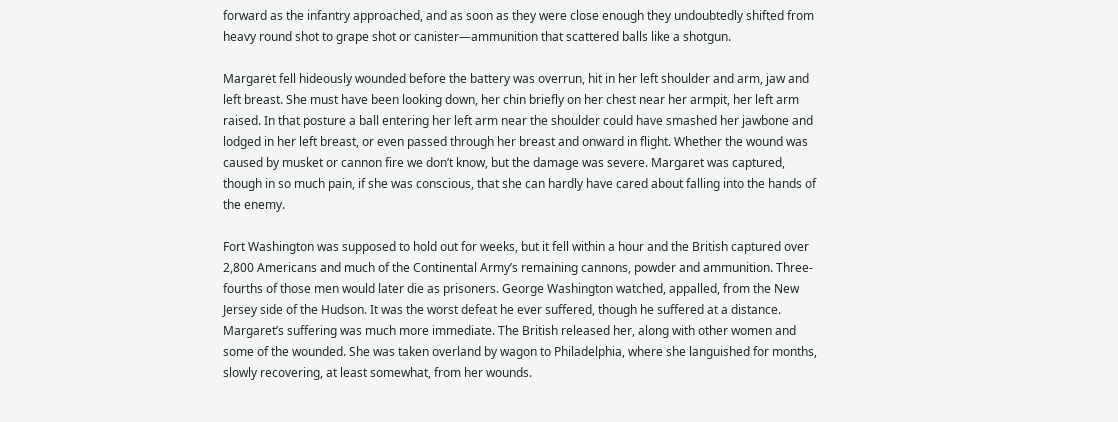forward as the infantry approached, and as soon as they were close enough they undoubtedly shifted from heavy round shot to grape shot or canister—ammunition that scattered balls like a shotgun.

Margaret fell hideously wounded before the battery was overrun, hit in her left shoulder and arm, jaw and left breast. She must have been looking down, her chin briefly on her chest near her armpit, her left arm raised. In that posture a ball entering her left arm near the shoulder could have smashed her jawbone and lodged in her left breast, or even passed through her breast and onward in flight. Whether the wound was caused by musket or cannon fire we don’t know, but the damage was severe. Margaret was captured, though in so much pain, if she was conscious, that she can hardly have cared about falling into the hands of the enemy.

Fort Washington was supposed to hold out for weeks, but it fell within a hour and the British captured over 2,800 Americans and much of the Continental Army’s remaining cannons, powder and ammunition. Three-fourths of those men would later die as prisoners. George Washington watched, appalled, from the New Jersey side of the Hudson. It was the worst defeat he ever suffered, though he suffered at a distance. Margaret’s suffering was much more immediate. The British released her, along with other women and some of the wounded. She was taken overland by wagon to Philadelphia, where she languished for months, slowly recovering, at least somewhat, from her wounds.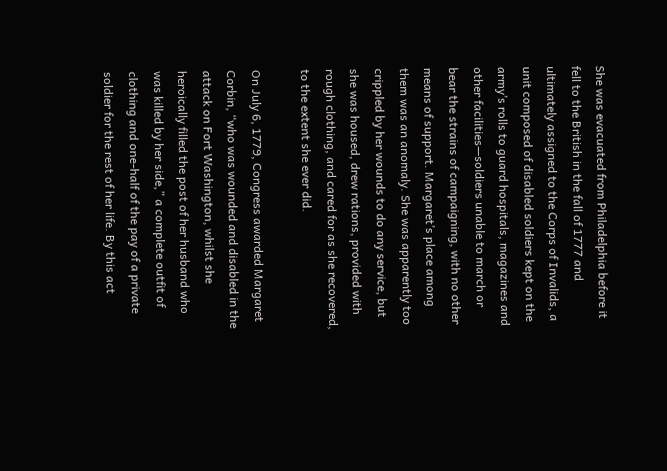She was evacuated from Philadelphia before it fell to the British in the fall of 1777 and ultimately assigned to the Corps of Invalids, a unit composed of disabled soldiers kept on the army’s rolls to guard hospitals, magazines and other facilities—soldiers unable to march or bear the strains of campaigning, with no other means of support. Margaret’s place among them was an anomaly. She was apparently too crippled by her wounds to do any service, but she was housed, drew rations, provided with rough clothing, and cared for as she recovered, to the extent she ever did.

On July 6, 1779, Congress awarded Margaret Corbin, “who was wounded and disabled in the attack on Fort Washington, whilst she heroically filled the post of her husband who was killed by her side,” a complete outfit of clothing and one-half of the pay of a private soldier for the rest of her life. By this act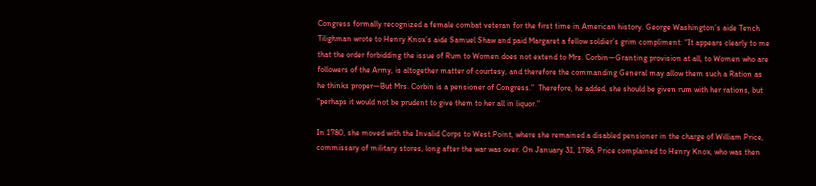Congress formally recognized a female combat veteran for the first time in American history. George Washington’s aide Tench Tilighman wrote to Henry Knox’s aide Samuel Shaw and paid Margaret a fellow soldier’s grim compliment: “It appears clearly to me that the order forbidding the issue of Rum to Women does not extend to Mrs. Corbin—Granting provision at all, to Women who are followers of the Army, is altogether matter of courtesy, and therefore the commanding General may allow them such a Ration as he thinks proper—But Mrs. Corbin is a pensioner of Congress.”  Therefore, he added, she should be given rum with her rations, but “perhaps it would not be prudent to give them to her all in liquor.”

In 1780, she moved with the Invalid Corps to West Point, where she remained a disabled pensioner in the charge of William Price, commissary of military stores, long after the war was over. On January 31, 1786, Price complained to Henry Knox, who was then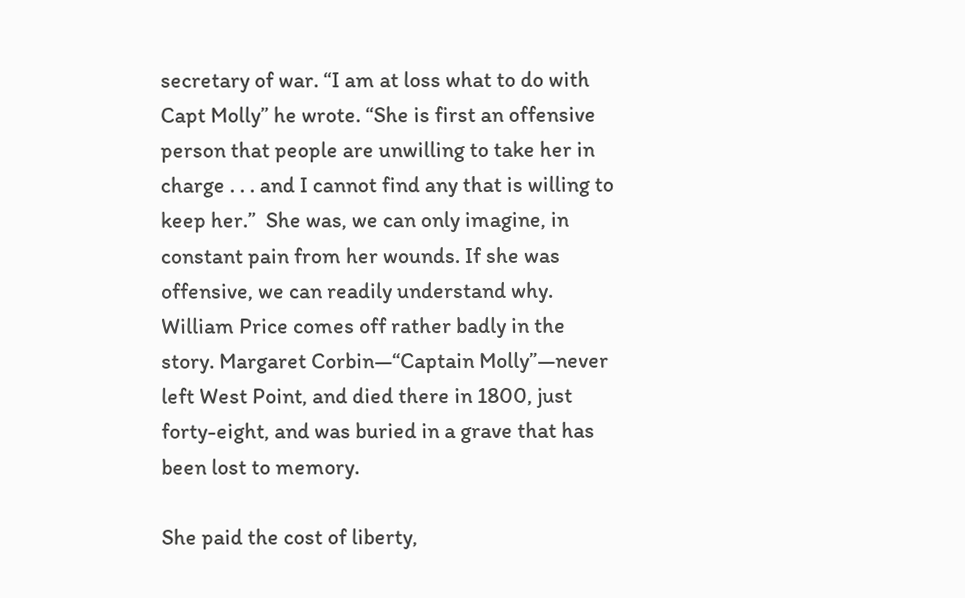secretary of war. “I am at loss what to do with Capt Molly” he wrote. “She is first an offensive person that people are unwilling to take her in charge . . . and I cannot find any that is willing to keep her.”  She was, we can only imagine, in constant pain from her wounds. If she was offensive, we can readily understand why. William Price comes off rather badly in the story. Margaret Corbin—“Captain Molly”—never left West Point, and died there in 1800, just forty-eight, and was buried in a grave that has been lost to memory.

She paid the cost of liberty,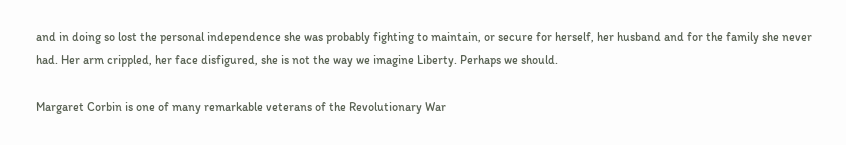and in doing so lost the personal independence she was probably fighting to maintain, or secure for herself, her husband and for the family she never had. Her arm crippled, her face disfigured, she is not the way we imagine Liberty. Perhaps we should.

Margaret Corbin is one of many remarkable veterans of the Revolutionary War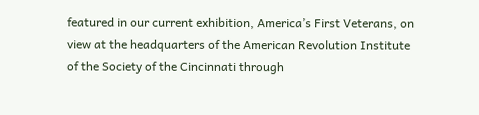featured in our current exhibition, America’s First Veterans, on view at the headquarters of the American Revolution Institute of the Society of the Cincinnati through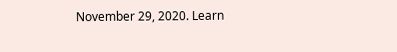November 29, 2020. Learn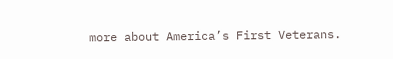more about America’s First Veterans.